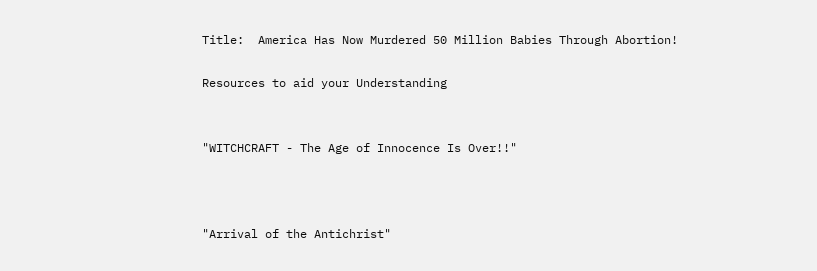Title:  America Has Now Murdered 50 Million Babies Through Abortion!

Resources to aid your Understanding


"WITCHCRAFT - The Age of Innocence Is Over!!"



"Arrival of the Antichrist"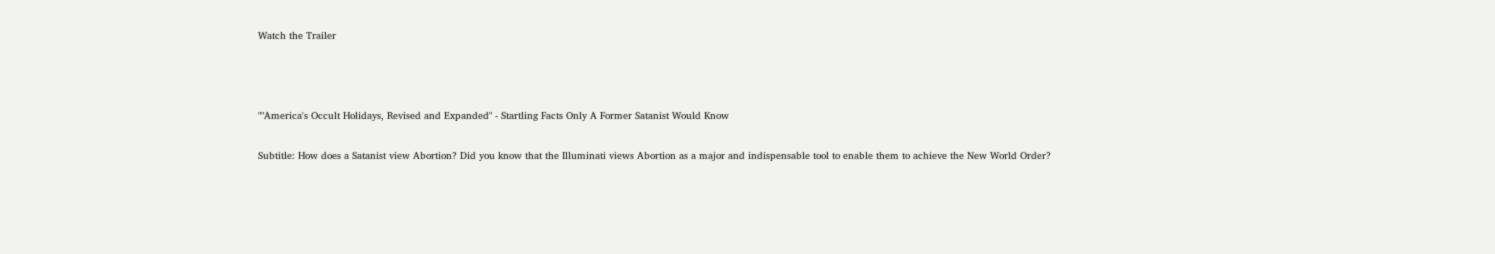Watch the Trailer



""America's Occult Holidays, Revised and Expanded" - Startling Facts Only A Former Satanist Would Know

Subtitle: How does a Satanist view Abortion? Did you know that the Illuminati views Abortion as a major and indispensable tool to enable them to achieve the New World Order?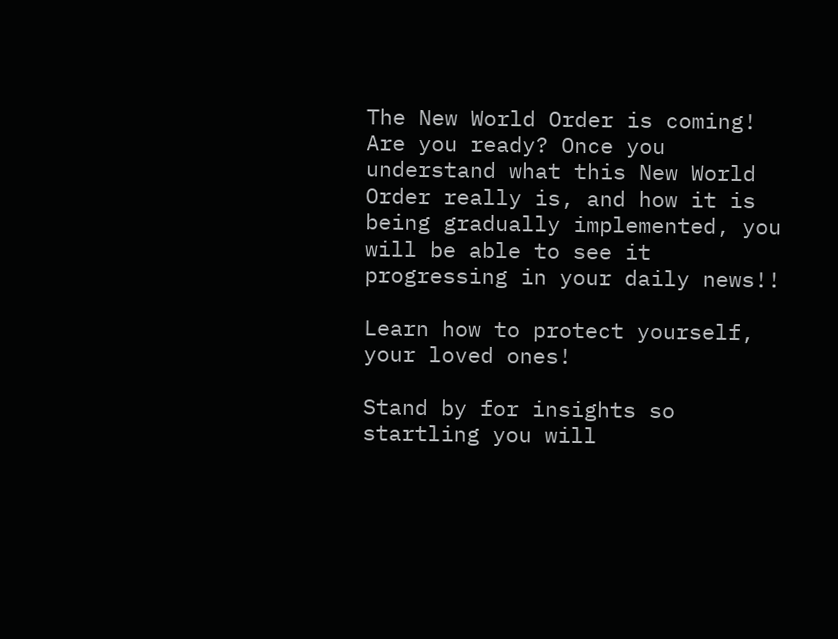The New World Order is coming! Are you ready? Once you understand what this New World Order really is, and how it is being gradually implemented, you will be able to see it progressing in your daily news!!

Learn how to protect yourself, your loved ones!

Stand by for insights so startling you will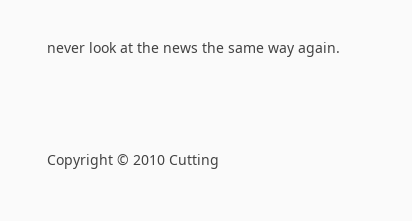never look at the news the same way again.



Copyright © 2010 Cutting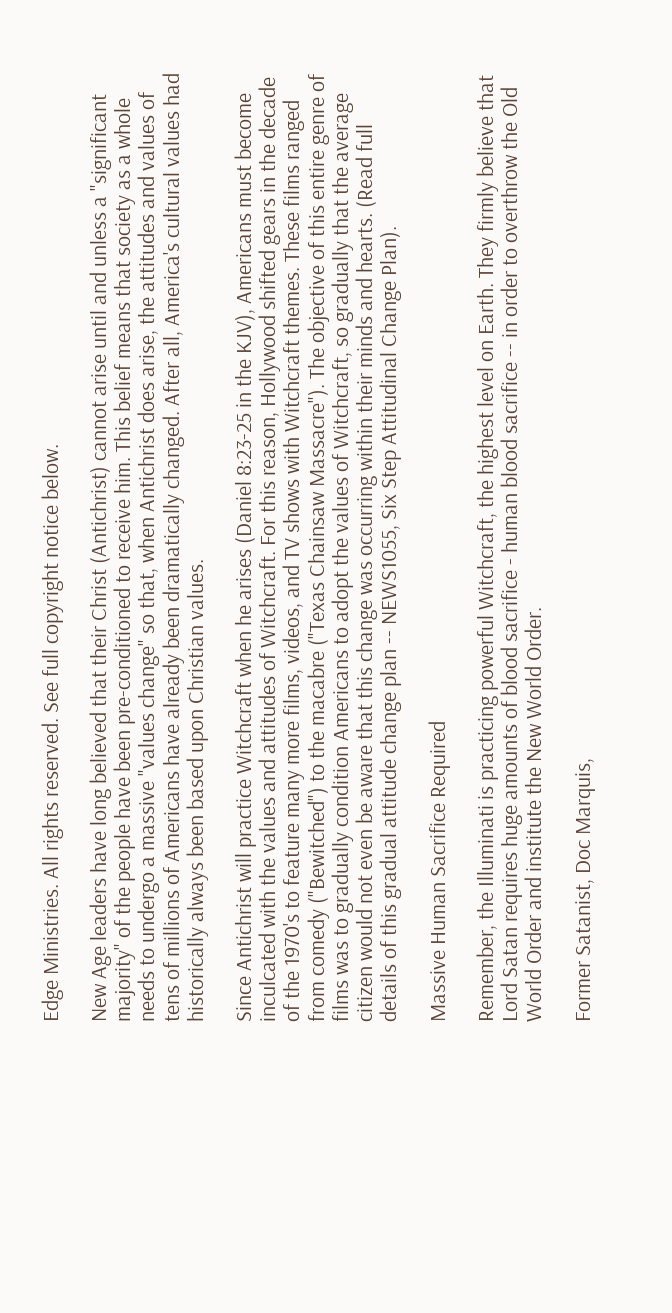Edge Ministries. All rights reserved. See full copyright notice below.

New Age leaders have long believed that their Christ (Antichrist) cannot arise until and unless a "significant majority" of the people have been pre-conditioned to receive him. This belief means that society as a whole needs to undergo a massive "values change" so that, when Antichrist does arise, the attitudes and values of tens of millions of Americans have already been dramatically changed. After all, America's cultural values had historically always been based upon Christian values.

Since Antichrist will practice Witchcraft when he arises (Daniel 8:23-25 in the KJV), Americans must become inculcated with the values and attitudes of Witchcraft. For this reason, Hollywood shifted gears in the decade of the 1970's to feature many more films, videos, and TV shows with Witchcraft themes. These films ranged from comedy ("Bewitched") to the macabre ("Texas Chainsaw Massacre"). The objective of this entire genre of films was to gradually condition Americans to adopt the values of Witchcraft, so gradually that the average citizen would not even be aware that this change was occurring within their minds and hearts. (Read full details of this gradual attitude change plan -- NEWS1055, Six Step Attitudinal Change Plan).

Massive Human Sacrifice Required

Remember, the Illuminati is practicing powerful Witchcraft, the highest level on Earth. They firmly believe that Lord Satan requires huge amounts of blood sacrifice - human blood sacrifice -- in order to overthrow the Old World Order and institute the New World Order.

Former Satanist, Doc Marquis,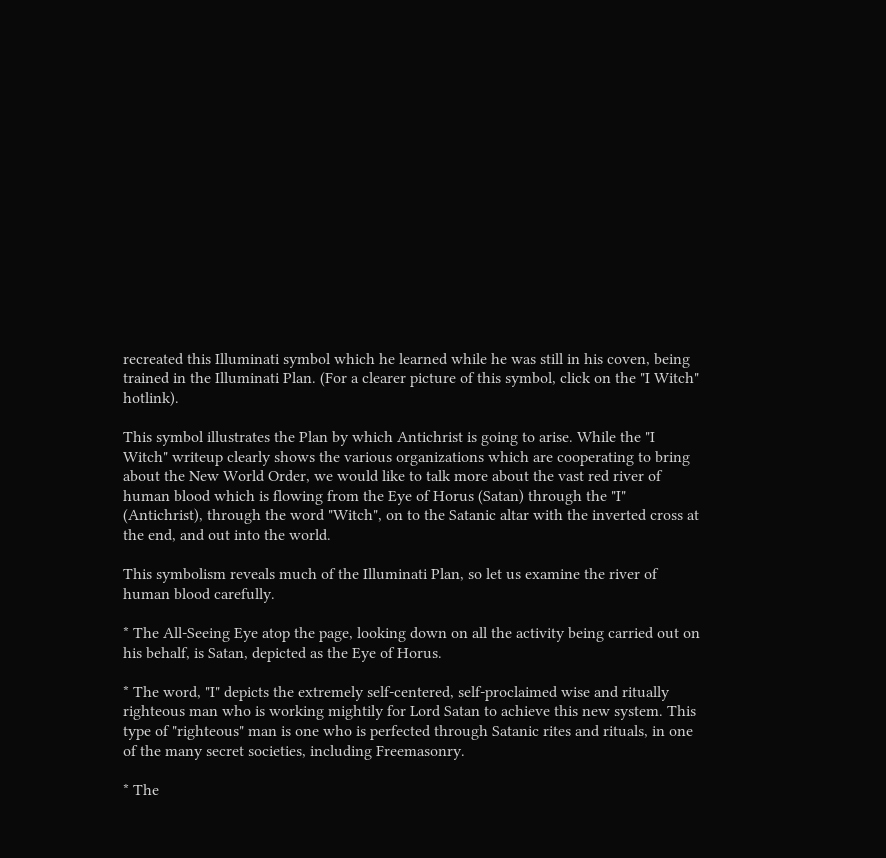recreated this Illuminati symbol which he learned while he was still in his coven, being trained in the Illuminati Plan. (For a clearer picture of this symbol, click on the "I Witch" hotlink).

This symbol illustrates the Plan by which Antichrist is going to arise. While the "I Witch" writeup clearly shows the various organizations which are cooperating to bring about the New World Order, we would like to talk more about the vast red river of human blood which is flowing from the Eye of Horus (Satan) through the "I" (Antichrist), through the word "Witch", on to the Satanic altar with the inverted cross at the end, and out into the world.

This symbolism reveals much of the Illuminati Plan, so let us examine the river of human blood carefully.

* The All-Seeing Eye atop the page, looking down on all the activity being carried out on his behalf, is Satan, depicted as the Eye of Horus.

* The word, "I" depicts the extremely self-centered, self-proclaimed wise and ritually righteous man who is working mightily for Lord Satan to achieve this new system. This type of "righteous" man is one who is perfected through Satanic rites and rituals, in one of the many secret societies, including Freemasonry.

* The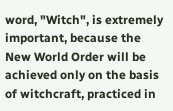word, "Witch", is extremely important, because the New World Order will be achieved only on the basis of witchcraft, practiced in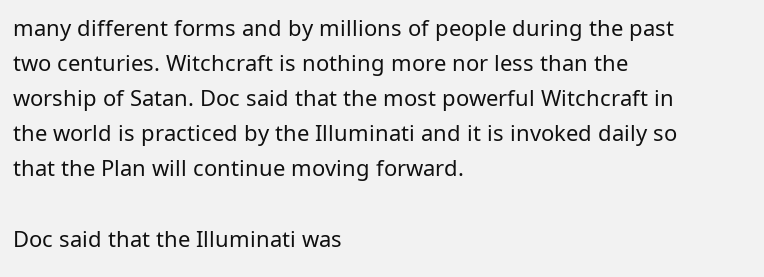many different forms and by millions of people during the past two centuries. Witchcraft is nothing more nor less than the worship of Satan. Doc said that the most powerful Witchcraft in the world is practiced by the Illuminati and it is invoked daily so that the Plan will continue moving forward.

Doc said that the Illuminati was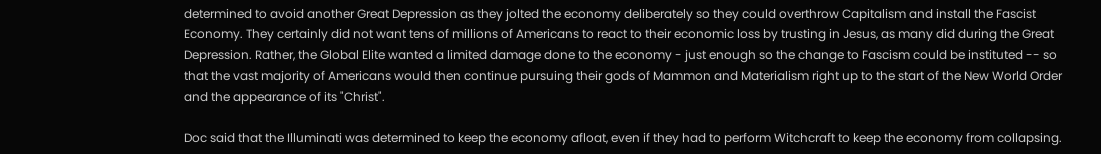determined to avoid another Great Depression as they jolted the economy deliberately so they could overthrow Capitalism and install the Fascist Economy. They certainly did not want tens of millions of Americans to react to their economic loss by trusting in Jesus, as many did during the Great Depression. Rather, the Global Elite wanted a limited damage done to the economy - just enough so the change to Fascism could be instituted -- so that the vast majority of Americans would then continue pursuing their gods of Mammon and Materialism right up to the start of the New World Order and the appearance of its "Christ".

Doc said that the Illuminati was determined to keep the economy afloat, even if they had to perform Witchcraft to keep the economy from collapsing.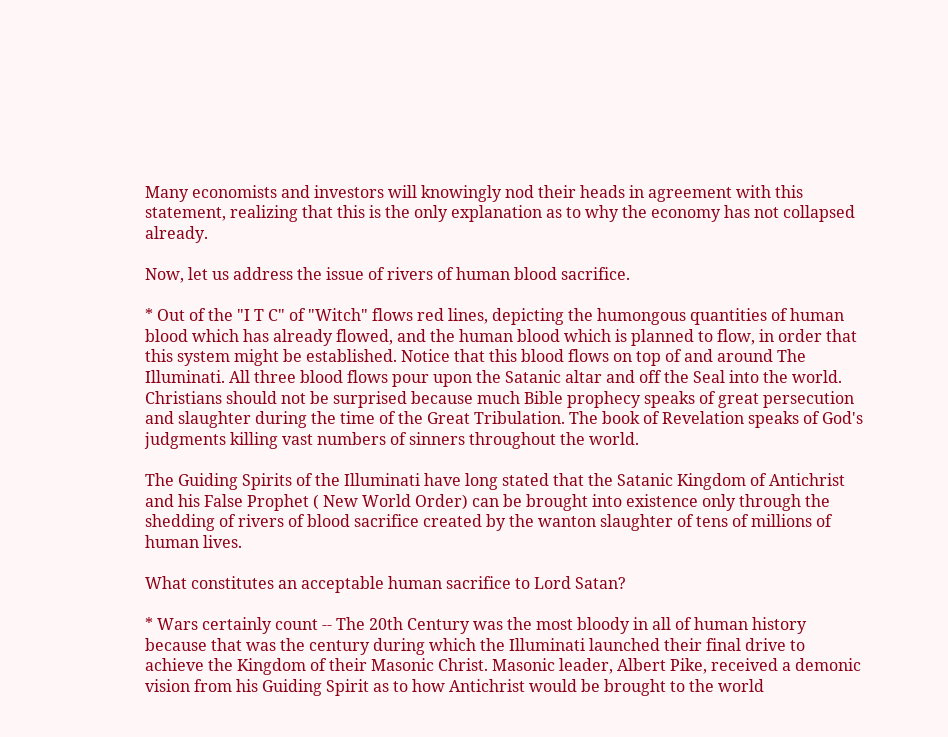Many economists and investors will knowingly nod their heads in agreement with this statement, realizing that this is the only explanation as to why the economy has not collapsed already.

Now, let us address the issue of rivers of human blood sacrifice.

* Out of the "I T C" of "Witch" flows red lines, depicting the humongous quantities of human blood which has already flowed, and the human blood which is planned to flow, in order that this system might be established. Notice that this blood flows on top of and around The Illuminati. All three blood flows pour upon the Satanic altar and off the Seal into the world. Christians should not be surprised because much Bible prophecy speaks of great persecution and slaughter during the time of the Great Tribulation. The book of Revelation speaks of God's judgments killing vast numbers of sinners throughout the world.

The Guiding Spirits of the Illuminati have long stated that the Satanic Kingdom of Antichrist and his False Prophet ( New World Order) can be brought into existence only through the shedding of rivers of blood sacrifice created by the wanton slaughter of tens of millions of human lives.

What constitutes an acceptable human sacrifice to Lord Satan?

* Wars certainly count -- The 20th Century was the most bloody in all of human history because that was the century during which the Illuminati launched their final drive to achieve the Kingdom of their Masonic Christ. Masonic leader, Albert Pike, received a demonic vision from his Guiding Spirit as to how Antichrist would be brought to the world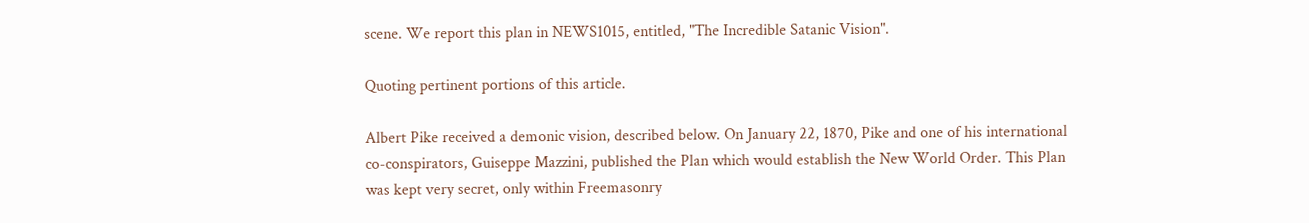scene. We report this plan in NEWS1015, entitled, "The Incredible Satanic Vision".

Quoting pertinent portions of this article.

Albert Pike received a demonic vision, described below. On January 22, 1870, Pike and one of his international co-conspirators, Guiseppe Mazzini, published the Plan which would establish the New World Order. This Plan was kept very secret, only within Freemasonry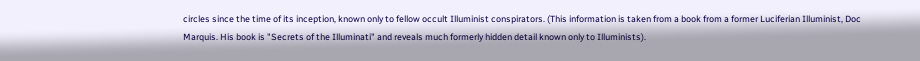circles since the time of its inception, known only to fellow occult Illuminist conspirators. (This information is taken from a book from a former Luciferian Illuminist, Doc Marquis. His book is "Secrets of the Illuminati" and reveals much formerly hidden detail known only to Illuminists).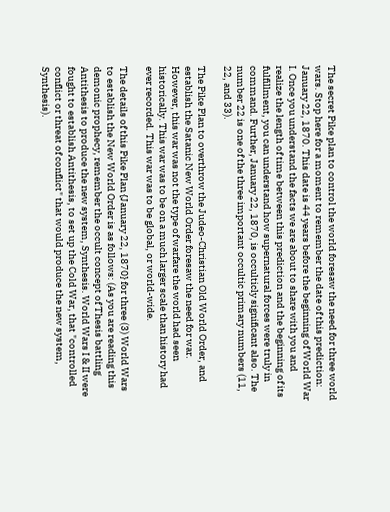The secret Pike plan to control the world foresaw the need for three world wars. Stop here for a moment to remember the date of this prediction: January 22, 1870. This date is 44 years before the beginning of World War I. Once you understand the facts we are about to share with you and realize the length of time between this prediction and the beginning of its fulfillment, you can understand how supernatural forces were truly in command. Further, January 22, 1870, is occulticly significant also. The number 22 is one of the three important occultic primary numbers (11, 22, and 33).

The Pike Plan to overthrow the Judeo-Christian Old World Order, and establish the Satanic New World Order foresaw the need for war. However, this war was not the type of warfare the world had seen historically. This war was to be on a much larger scale than history had ever recorded. This war was to be global, or world-wide.

The details of this Pike Plan {January 22, 1870} for three (3) World Wars to establish the New World Order is as follows: (As you are reading this demonic prophecy, remember the occult concept of Thesis battling Antithesis to produce the new system, Synthesis. World Wars I & II were fought to establish Antithesis, to set up the Cold War, that "controlled conflict or threat of conflict" that would produce the new system, Synthesis).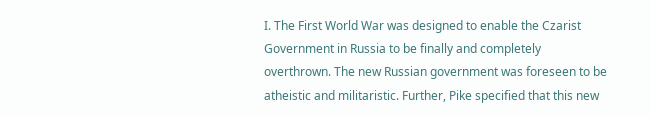I. The First World War was designed to enable the Czarist Government in Russia to be finally and completely overthrown. The new Russian government was foreseen to be atheistic and militaristic. Further, Pike specified that this new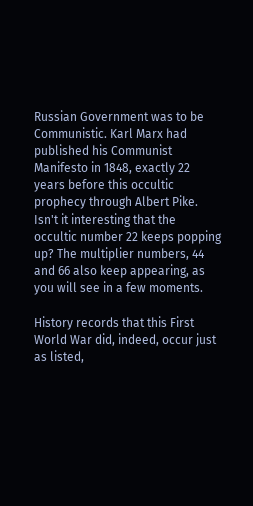Russian Government was to be Communistic. Karl Marx had published his Communist Manifesto in 1848, exactly 22 years before this occultic prophecy through Albert Pike. Isn't it interesting that the occultic number 22 keeps popping up? The multiplier numbers, 44 and 66 also keep appearing, as you will see in a few moments.

History records that this First World War did, indeed, occur just as listed,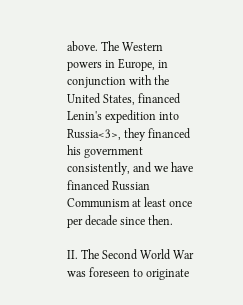above. The Western powers in Europe, in conjunction with the United States, financed Lenin's expedition into Russia<3>, they financed his government consistently, and we have financed Russian Communism at least once per decade since then.

II. The Second World War was foreseen to originate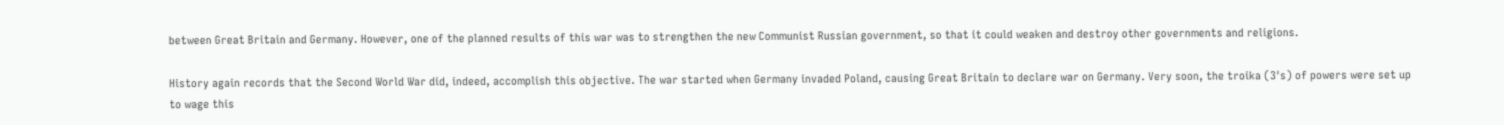between Great Britain and Germany. However, one of the planned results of this war was to strengthen the new Communist Russian government, so that it could weaken and destroy other governments and religions.

History again records that the Second World War did, indeed, accomplish this objective. The war started when Germany invaded Poland, causing Great Britain to declare war on Germany. Very soon, the troika (3's) of powers were set up to wage this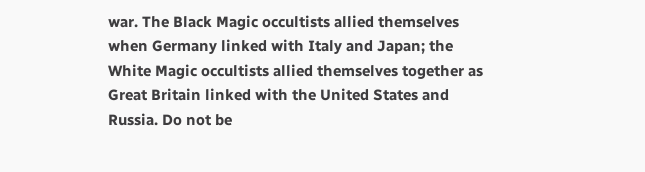war. The Black Magic occultists allied themselves when Germany linked with Italy and Japan; the White Magic occultists allied themselves together as Great Britain linked with the United States and Russia. Do not be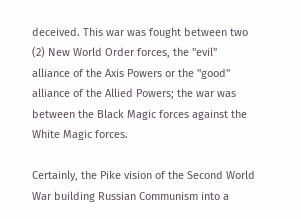deceived. This war was fought between two (2) New World Order forces, the "evil" alliance of the Axis Powers or the "good" alliance of the Allied Powers; the war was between the Black Magic forces against the White Magic forces.

Certainly, the Pike vision of the Second World War building Russian Communism into a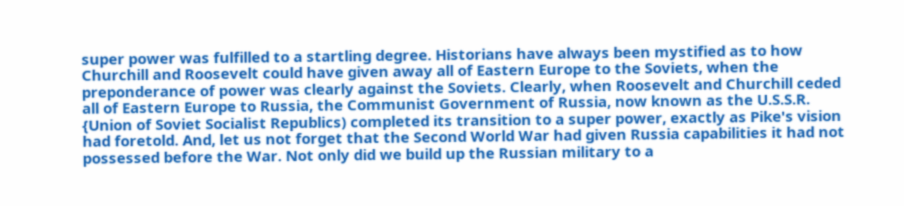super power was fulfilled to a startling degree. Historians have always been mystified as to how Churchill and Roosevelt could have given away all of Eastern Europe to the Soviets, when the preponderance of power was clearly against the Soviets. Clearly, when Roosevelt and Churchill ceded all of Eastern Europe to Russia, the Communist Government of Russia, now known as the U.S.S.R. {Union of Soviet Socialist Republics) completed its transition to a super power, exactly as Pike's vision had foretold. And, let us not forget that the Second World War had given Russia capabilities it had not possessed before the War. Not only did we build up the Russian military to a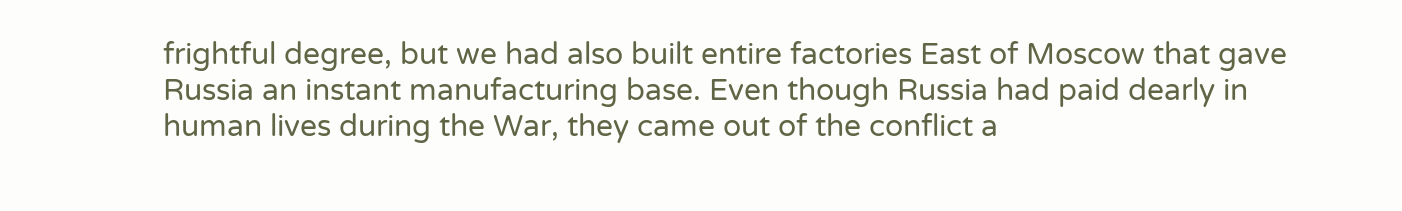frightful degree, but we had also built entire factories East of Moscow that gave Russia an instant manufacturing base. Even though Russia had paid dearly in human lives during the War, they came out of the conflict a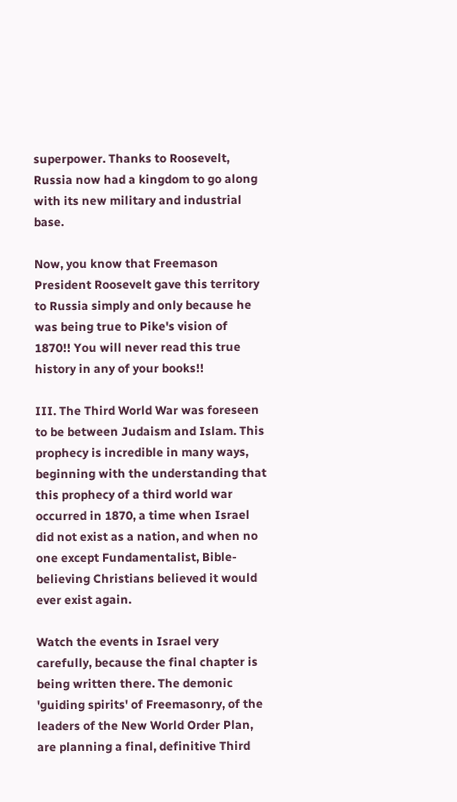superpower. Thanks to Roosevelt, Russia now had a kingdom to go along with its new military and industrial base.

Now, you know that Freemason President Roosevelt gave this territory to Russia simply and only because he was being true to Pike's vision of 1870!! You will never read this true history in any of your books!!

III. The Third World War was foreseen to be between Judaism and Islam. This prophecy is incredible in many ways, beginning with the understanding that this prophecy of a third world war occurred in 1870, a time when Israel did not exist as a nation, and when no one except Fundamentalist, Bible-believing Christians believed it would ever exist again.

Watch the events in Israel very carefully, because the final chapter is being written there. The demonic 'guiding spirits' of Freemasonry, of the leaders of the New World Order Plan, are planning a final, definitive Third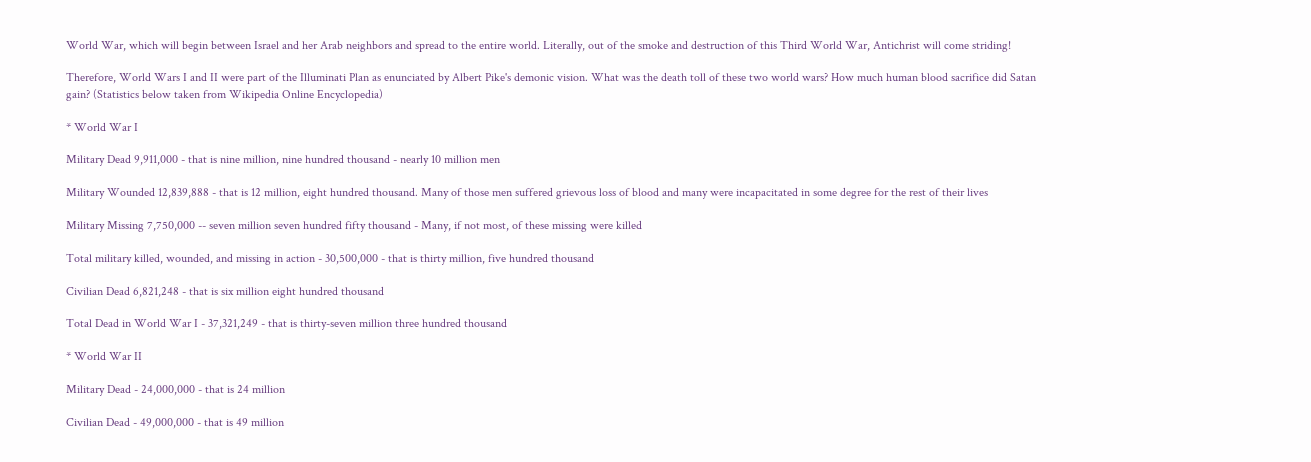World War, which will begin between Israel and her Arab neighbors and spread to the entire world. Literally, out of the smoke and destruction of this Third World War, Antichrist will come striding!

Therefore, World Wars I and II were part of the Illuminati Plan as enunciated by Albert Pike's demonic vision. What was the death toll of these two world wars? How much human blood sacrifice did Satan gain? (Statistics below taken from Wikipedia Online Encyclopedia)

* World War I

Military Dead 9,911,000 - that is nine million, nine hundred thousand - nearly 10 million men

Military Wounded 12,839,888 - that is 12 million, eight hundred thousand. Many of those men suffered grievous loss of blood and many were incapacitated in some degree for the rest of their lives

Military Missing 7,750,000 -- seven million seven hundred fifty thousand - Many, if not most, of these missing were killed

Total military killed, wounded, and missing in action - 30,500,000 - that is thirty million, five hundred thousand

Civilian Dead 6,821,248 - that is six million eight hundred thousand

Total Dead in World War I - 37,321,249 - that is thirty-seven million three hundred thousand

* World War II

Military Dead - 24,000,000 - that is 24 million

Civilian Dead - 49,000,000 - that is 49 million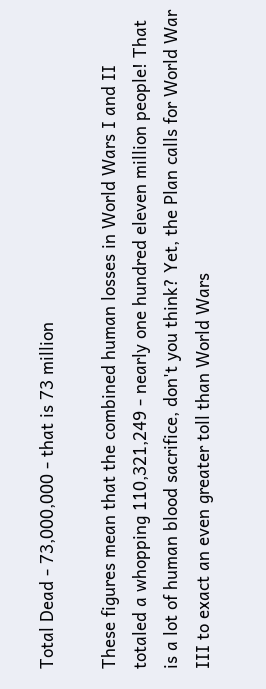Total Dead - 73,000,000 - that is 73 million

These figures mean that the combined human losses in World Wars I and II totaled a whopping 110,321,249 - nearly one hundred eleven million people! That is a lot of human blood sacrifice, don't you think? Yet, the Plan calls for World War III to exact an even greater toll than World Wars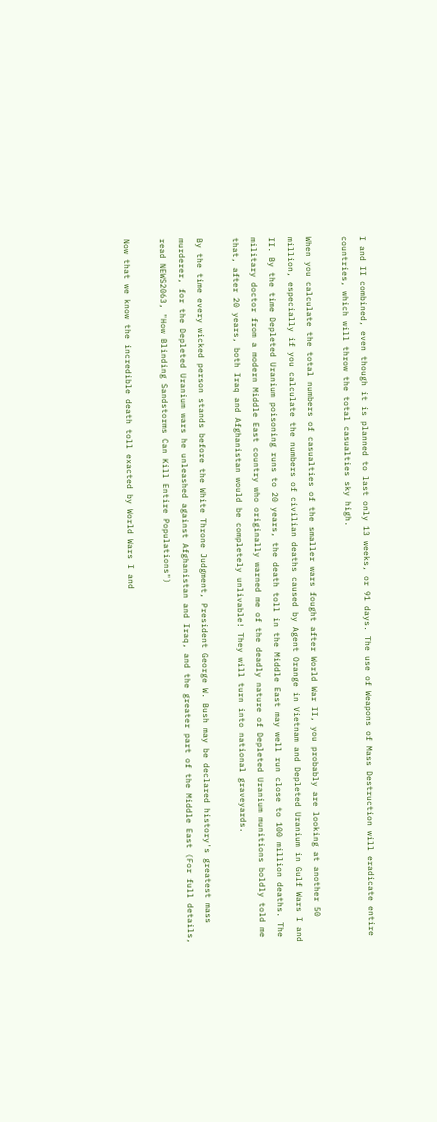I and II combined, even though it is planned to last only 13 weeks, or 91 days. The use of Weapons of Mass Destruction will eradicate entire countries, which will throw the total casualties sky high.

When you calculate the total numbers of casualties of the smaller wars fought after World War II, you probably are looking at another 50 million, especially if you calculate the numbers of civilian deaths caused by Agent Orange in Vietnam and Depleted Uranium in Gulf Wars I and II. By the time Depleted Uranium poisoning runs to 20 years, the death toll in the Middle East may well run close to 100 million deaths. The military doctor from a modern Middle East country who originally warned me of the deadly nature of Depleted Uranium munitions boldly told me that, after 20 years, both Iraq and Afghanistan would be completely unlivable! They will turn into national graveyards.

By the time every wicked person stands before the White Throne Judgment, President George W. Bush may be declared history's greatest mass murderer, for the Depleted Uranium wars he unleashed against Afghanistan and Iraq, and the greater part of the Middle East (For full details, read NEWS2063, "How Blinding Sandstorms Can Kill Entire Populations")

Now that we know the incredible death toll exacted by World Wars I and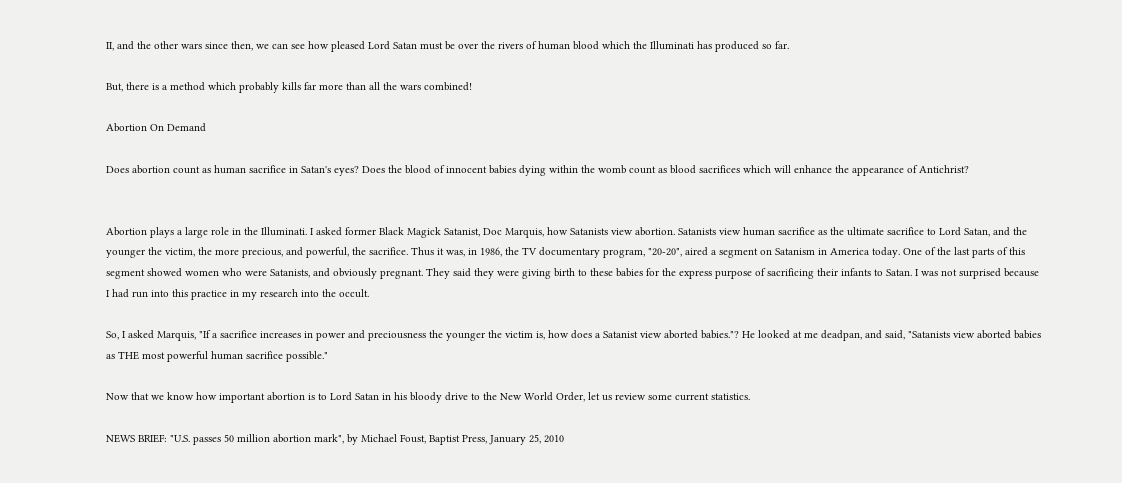II, and the other wars since then, we can see how pleased Lord Satan must be over the rivers of human blood which the Illuminati has produced so far.

But, there is a method which probably kills far more than all the wars combined!

Abortion On Demand

Does abortion count as human sacrifice in Satan's eyes? Does the blood of innocent babies dying within the womb count as blood sacrifices which will enhance the appearance of Antichrist?


Abortion plays a large role in the Illuminati. I asked former Black Magick Satanist, Doc Marquis, how Satanists view abortion. Satanists view human sacrifice as the ultimate sacrifice to Lord Satan, and the younger the victim, the more precious, and powerful, the sacrifice. Thus it was, in 1986, the TV documentary program, "20-20", aired a segment on Satanism in America today. One of the last parts of this segment showed women who were Satanists, and obviously pregnant. They said they were giving birth to these babies for the express purpose of sacrificing their infants to Satan. I was not surprised because I had run into this practice in my research into the occult.

So, I asked Marquis, "If a sacrifice increases in power and preciousness the younger the victim is, how does a Satanist view aborted babies."? He looked at me deadpan, and said, "Satanists view aborted babies as THE most powerful human sacrifice possible."

Now that we know how important abortion is to Lord Satan in his bloody drive to the New World Order, let us review some current statistics.

NEWS BRIEF: "U.S. passes 50 million abortion mark", by Michael Foust, Baptist Press, January 25, 2010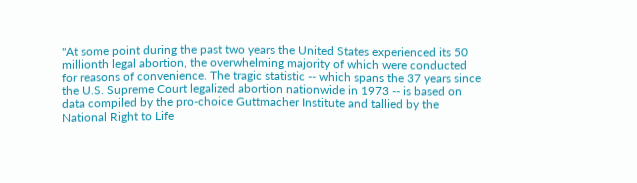"At some point during the past two years the United States experienced its 50 millionth legal abortion, the overwhelming majority of which were conducted for reasons of convenience. The tragic statistic -- which spans the 37 years since the U.S. Supreme Court legalized abortion nationwide in 1973 -- is based on data compiled by the pro-choice Guttmacher Institute and tallied by the National Right to Life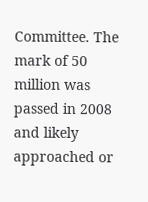Committee. The mark of 50 million was passed in 2008 and likely approached or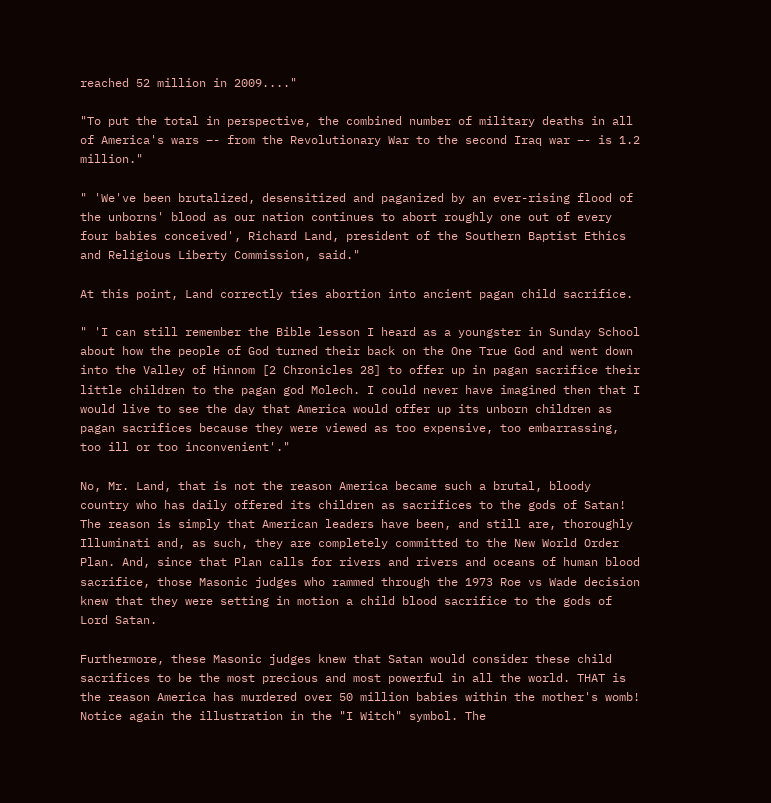reached 52 million in 2009...."

"To put the total in perspective, the combined number of military deaths in all of America's wars –- from the Revolutionary War to the second Iraq war –- is 1.2 million."

" 'We've been brutalized, desensitized and paganized by an ever-rising flood of the unborns' blood as our nation continues to abort roughly one out of every four babies conceived', Richard Land, president of the Southern Baptist Ethics and Religious Liberty Commission, said."

At this point, Land correctly ties abortion into ancient pagan child sacrifice.

" 'I can still remember the Bible lesson I heard as a youngster in Sunday School about how the people of God turned their back on the One True God and went down into the Valley of Hinnom [2 Chronicles 28] to offer up in pagan sacrifice their little children to the pagan god Molech. I could never have imagined then that I would live to see the day that America would offer up its unborn children as pagan sacrifices because they were viewed as too expensive, too embarrassing, too ill or too inconvenient'."

No, Mr. Land, that is not the reason America became such a brutal, bloody country who has daily offered its children as sacrifices to the gods of Satan! The reason is simply that American leaders have been, and still are, thoroughly Illuminati and, as such, they are completely committed to the New World Order Plan. And, since that Plan calls for rivers and rivers and oceans of human blood sacrifice, those Masonic judges who rammed through the 1973 Roe vs Wade decision knew that they were setting in motion a child blood sacrifice to the gods of Lord Satan.

Furthermore, these Masonic judges knew that Satan would consider these child sacrifices to be the most precious and most powerful in all the world. THAT is the reason America has murdered over 50 million babies within the mother's womb! Notice again the illustration in the "I Witch" symbol. The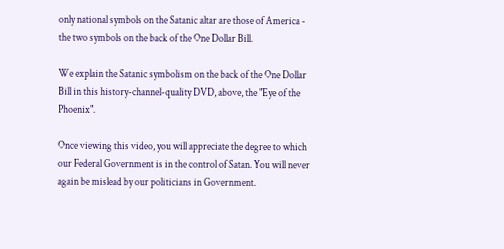only national symbols on the Satanic altar are those of America - the two symbols on the back of the One Dollar Bill.

We explain the Satanic symbolism on the back of the One Dollar Bill in this history-channel-quality DVD, above, the "Eye of the Phoenix".

Once viewing this video, you will appreciate the degree to which our Federal Government is in the control of Satan. You will never again be mislead by our politicians in Government.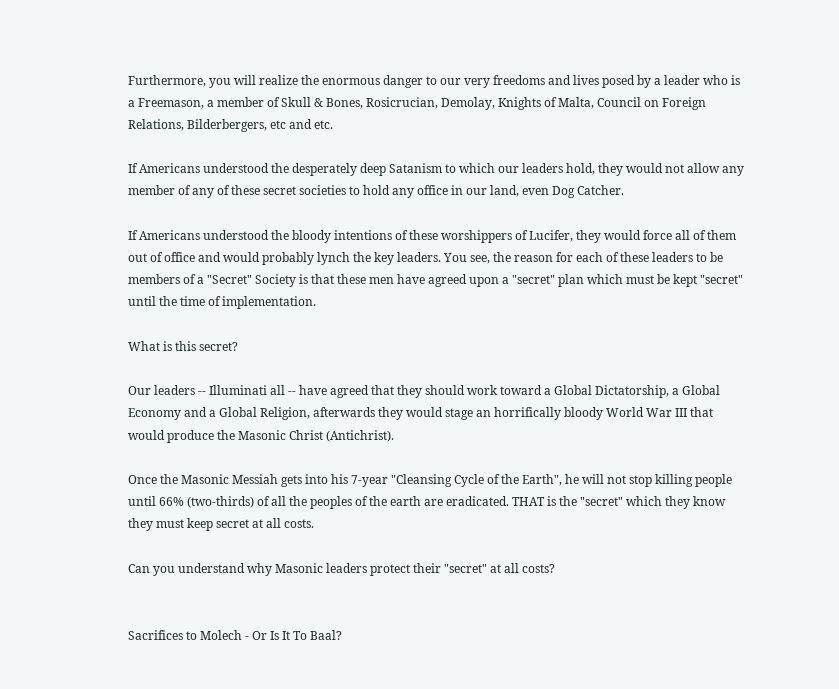Furthermore, you will realize the enormous danger to our very freedoms and lives posed by a leader who is a Freemason, a member of Skull & Bones, Rosicrucian, Demolay, Knights of Malta, Council on Foreign Relations, Bilderbergers, etc and etc.

If Americans understood the desperately deep Satanism to which our leaders hold, they would not allow any member of any of these secret societies to hold any office in our land, even Dog Catcher.

If Americans understood the bloody intentions of these worshippers of Lucifer, they would force all of them out of office and would probably lynch the key leaders. You see, the reason for each of these leaders to be members of a "Secret" Society is that these men have agreed upon a "secret" plan which must be kept "secret" until the time of implementation.

What is this secret?

Our leaders -- Illuminati all -- have agreed that they should work toward a Global Dictatorship, a Global Economy and a Global Religion, afterwards they would stage an horrifically bloody World War III that would produce the Masonic Christ (Antichrist).

Once the Masonic Messiah gets into his 7-year "Cleansing Cycle of the Earth", he will not stop killing people until 66% (two-thirds) of all the peoples of the earth are eradicated. THAT is the "secret" which they know they must keep secret at all costs.

Can you understand why Masonic leaders protect their "secret" at all costs?


Sacrifices to Molech - Or Is It To Baal?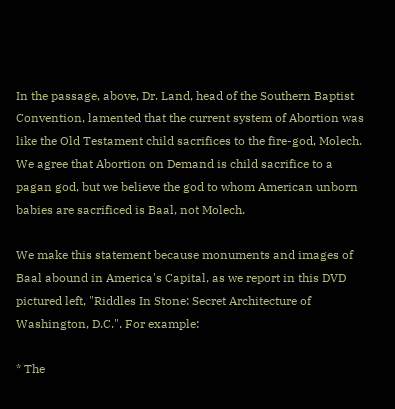In the passage, above, Dr. Land, head of the Southern Baptist Convention, lamented that the current system of Abortion was like the Old Testament child sacrifices to the fire-god, Molech. We agree that Abortion on Demand is child sacrifice to a pagan god, but we believe the god to whom American unborn babies are sacrificed is Baal, not Molech.

We make this statement because monuments and images of Baal abound in America's Capital, as we report in this DVD pictured left, "Riddles In Stone: Secret Architecture of Washington, D.C.". For example:

* The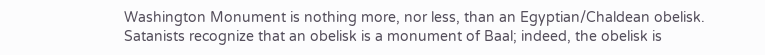Washington Monument is nothing more, nor less, than an Egyptian/Chaldean obelisk. Satanists recognize that an obelisk is a monument of Baal; indeed, the obelisk is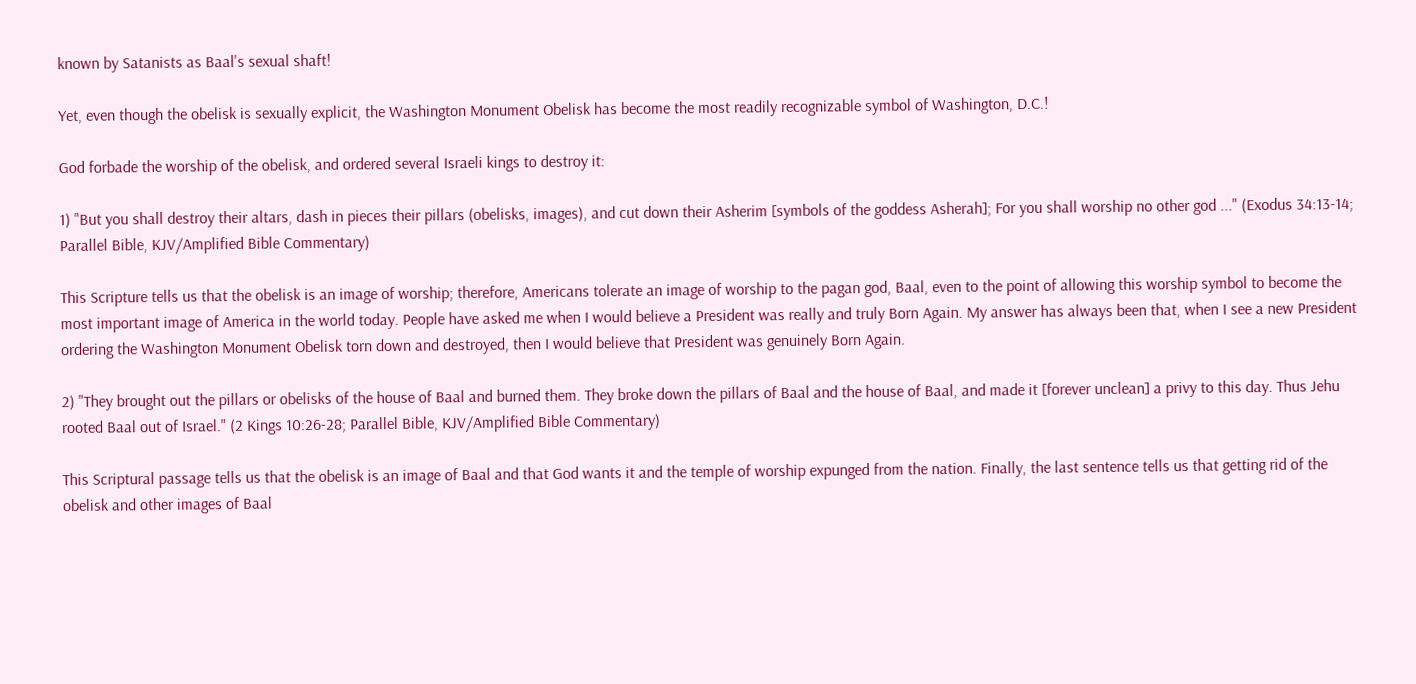known by Satanists as Baal's sexual shaft!

Yet, even though the obelisk is sexually explicit, the Washington Monument Obelisk has become the most readily recognizable symbol of Washington, D.C.!

God forbade the worship of the obelisk, and ordered several Israeli kings to destroy it:

1) "But you shall destroy their altars, dash in pieces their pillars (obelisks, images), and cut down their Asherim [symbols of the goddess Asherah]; For you shall worship no other god ..." (Exodus 34:13-14; Parallel Bible, KJV/Amplified Bible Commentary)

This Scripture tells us that the obelisk is an image of worship; therefore, Americans tolerate an image of worship to the pagan god, Baal, even to the point of allowing this worship symbol to become the most important image of America in the world today. People have asked me when I would believe a President was really and truly Born Again. My answer has always been that, when I see a new President ordering the Washington Monument Obelisk torn down and destroyed, then I would believe that President was genuinely Born Again.

2) "They brought out the pillars or obelisks of the house of Baal and burned them. They broke down the pillars of Baal and the house of Baal, and made it [forever unclean] a privy to this day. Thus Jehu rooted Baal out of Israel." (2 Kings 10:26-28; Parallel Bible, KJV/Amplified Bible Commentary)

This Scriptural passage tells us that the obelisk is an image of Baal and that God wants it and the temple of worship expunged from the nation. Finally, the last sentence tells us that getting rid of the obelisk and other images of Baal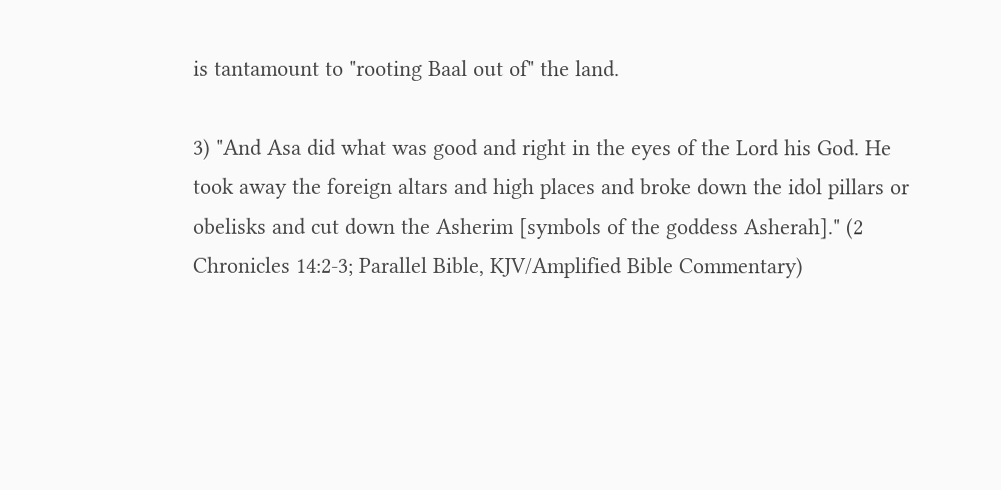is tantamount to "rooting Baal out of" the land.

3) "And Asa did what was good and right in the eyes of the Lord his God. He took away the foreign altars and high places and broke down the idol pillars or obelisks and cut down the Asherim [symbols of the goddess Asherah]." (2 Chronicles 14:2-3; Parallel Bible, KJV/Amplified Bible Commentary)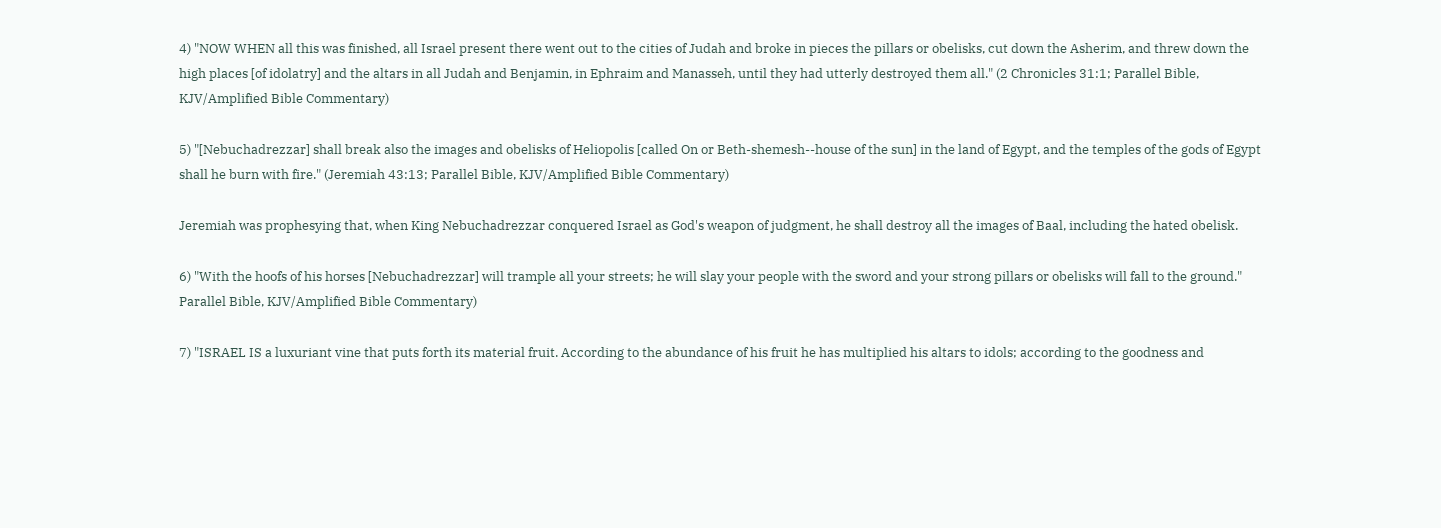4) "NOW WHEN all this was finished, all Israel present there went out to the cities of Judah and broke in pieces the pillars or obelisks, cut down the Asherim, and threw down the high places [of idolatry] and the altars in all Judah and Benjamin, in Ephraim and Manasseh, until they had utterly destroyed them all." (2 Chronicles 31:1; Parallel Bible, KJV/Amplified Bible Commentary)

5) "[Nebuchadrezzar] shall break also the images and obelisks of Heliopolis [called On or Beth-shemesh--house of the sun] in the land of Egypt, and the temples of the gods of Egypt shall he burn with fire." (Jeremiah 43:13; Parallel Bible, KJV/Amplified Bible Commentary)

Jeremiah was prophesying that, when King Nebuchadrezzar conquered Israel as God's weapon of judgment, he shall destroy all the images of Baal, including the hated obelisk.

6) "With the hoofs of his horses [Nebuchadrezzar] will trample all your streets; he will slay your people with the sword and your strong pillars or obelisks will fall to the ground." Parallel Bible, KJV/Amplified Bible Commentary)

7) "ISRAEL IS a luxuriant vine that puts forth its material fruit. According to the abundance of his fruit he has multiplied his altars to idols; according to the goodness and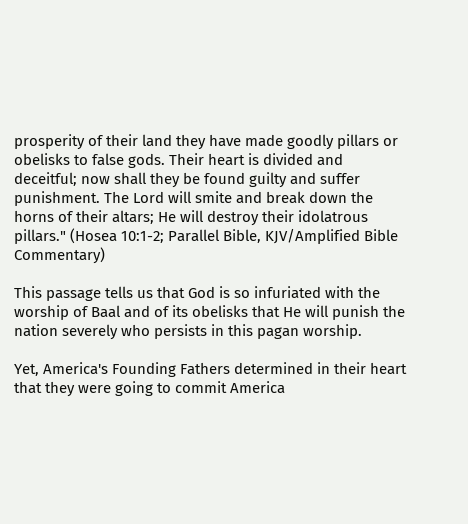prosperity of their land they have made goodly pillars or obelisks to false gods. Their heart is divided and deceitful; now shall they be found guilty and suffer punishment. The Lord will smite and break down the horns of their altars; He will destroy their idolatrous pillars." (Hosea 10:1-2; Parallel Bible, KJV/Amplified Bible Commentary)

This passage tells us that God is so infuriated with the worship of Baal and of its obelisks that He will punish the nation severely who persists in this pagan worship.

Yet, America's Founding Fathers determined in their heart that they were going to commit America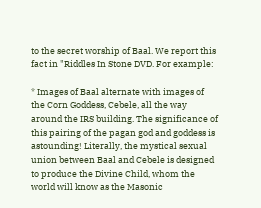to the secret worship of Baal. We report this fact in "Riddles In Stone DVD. For example:

* Images of Baal alternate with images of the Corn Goddess, Cebele, all the way around the IRS building. The significance of this pairing of the pagan god and goddess is astounding! Literally, the mystical sexual union between Baal and Cebele is designed to produce the Divine Child, whom the world will know as the Masonic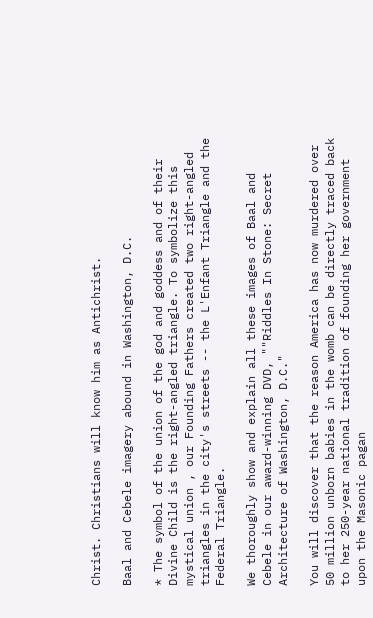Christ. Christians will know him as Antichrist.

Baal and Cebele imagery abound in Washington, D.C.

* The symbol of the union of the god and goddess and of their Divine Child is the right-angled triangle. To symbolize this mystical union , our Founding Fathers created two right-angled triangles in the city's streets -- the L'Enfant Triangle and the Federal Triangle.

We thoroughly show and explain all these images of Baal and Cebele in our award-winning DVD, ""Riddles In Stone: Secret Architecture of Washington, D.C."

You will discover that the reason America has now murdered over 50 million unborn babies in the womb can be directly traced back to her 250-year national tradition of founding her government upon the Masonic pagan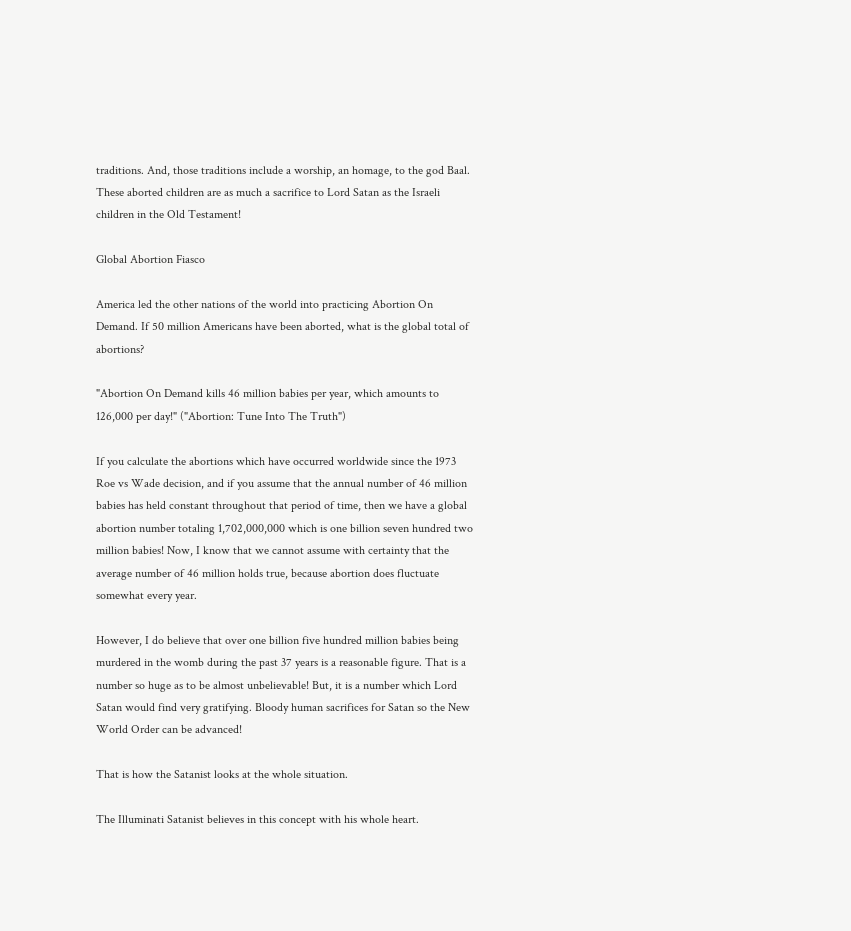traditions. And, those traditions include a worship, an homage, to the god Baal. These aborted children are as much a sacrifice to Lord Satan as the Israeli children in the Old Testament!

Global Abortion Fiasco

America led the other nations of the world into practicing Abortion On Demand. If 50 million Americans have been aborted, what is the global total of abortions?

"Abortion On Demand kills 46 million babies per year, which amounts to 126,000 per day!" ("Abortion: Tune Into The Truth")

If you calculate the abortions which have occurred worldwide since the 1973 Roe vs Wade decision, and if you assume that the annual number of 46 million babies has held constant throughout that period of time, then we have a global abortion number totaling 1,702,000,000 which is one billion seven hundred two million babies! Now, I know that we cannot assume with certainty that the average number of 46 million holds true, because abortion does fluctuate somewhat every year.

However, I do believe that over one billion five hundred million babies being murdered in the womb during the past 37 years is a reasonable figure. That is a number so huge as to be almost unbelievable! But, it is a number which Lord Satan would find very gratifying. Bloody human sacrifices for Satan so the New World Order can be advanced!

That is how the Satanist looks at the whole situation.

The Illuminati Satanist believes in this concept with his whole heart.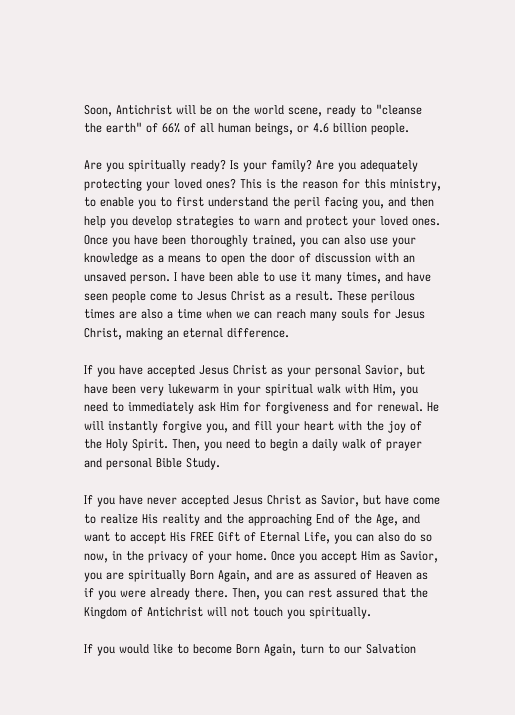Soon, Antichrist will be on the world scene, ready to "cleanse the earth" of 66% of all human beings, or 4.6 billion people.

Are you spiritually ready? Is your family? Are you adequately protecting your loved ones? This is the reason for this ministry, to enable you to first understand the peril facing you, and then help you develop strategies to warn and protect your loved ones. Once you have been thoroughly trained, you can also use your knowledge as a means to open the door of discussion with an unsaved person. I have been able to use it many times, and have seen people come to Jesus Christ as a result. These perilous times are also a time when we can reach many souls for Jesus Christ, making an eternal difference.

If you have accepted Jesus Christ as your personal Savior, but have been very lukewarm in your spiritual walk with Him, you need to immediately ask Him for forgiveness and for renewal. He will instantly forgive you, and fill your heart with the joy of the Holy Spirit. Then, you need to begin a daily walk of prayer and personal Bible Study.

If you have never accepted Jesus Christ as Savior, but have come to realize His reality and the approaching End of the Age, and want to accept His FREE Gift of Eternal Life, you can also do so now, in the privacy of your home. Once you accept Him as Savior, you are spiritually Born Again, and are as assured of Heaven as if you were already there. Then, you can rest assured that the Kingdom of Antichrist will not touch you spiritually.

If you would like to become Born Again, turn to our Salvation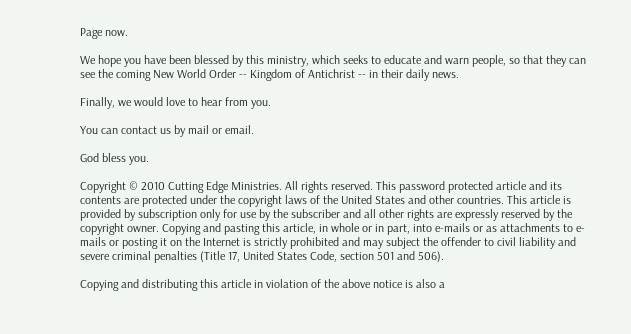Page now.

We hope you have been blessed by this ministry, which seeks to educate and warn people, so that they can see the coming New World Order -- Kingdom of Antichrist -- in their daily news.

Finally, we would love to hear from you.

You can contact us by mail or email.

God bless you.

Copyright © 2010 Cutting Edge Ministries. All rights reserved. This password protected article and its contents are protected under the copyright laws of the United States and other countries. This article is provided by subscription only for use by the subscriber and all other rights are expressly reserved by the copyright owner. Copying and pasting this article, in whole or in part, into e-mails or as attachments to e-mails or posting it on the Internet is strictly prohibited and may subject the offender to civil liability and severe criminal penalties (Title 17, United States Code, section 501 and 506).

Copying and distributing this article in violation of the above notice is also a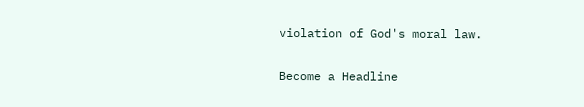violation of God's moral law.

Become a Headline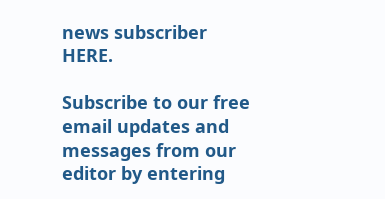news subscriber HERE.

Subscribe to our free email updates and messages from our editor by entering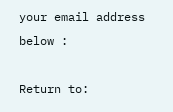your email address below :

Return to: